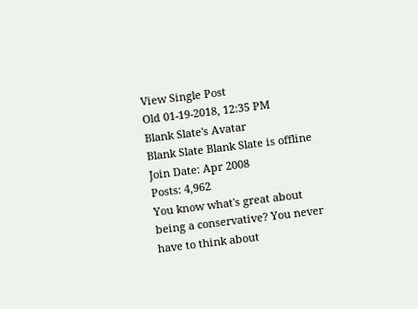View Single Post
Old 01-19-2018, 12:35 PM
Blank Slate's Avatar
Blank Slate Blank Slate is offline
Join Date: Apr 2008
Posts: 4,962
You know what's great about being a conservative? You never have to think about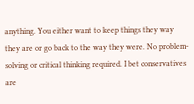anything. You either want to keep things they way they are or go back to the way they were. No problem-solving or critical thinking required. I bet conservatives are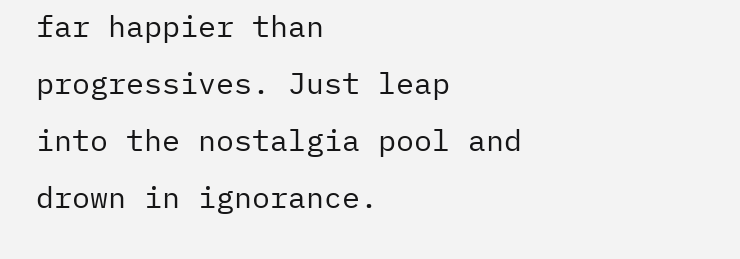far happier than progressives. Just leap into the nostalgia pool and drown in ignorance.